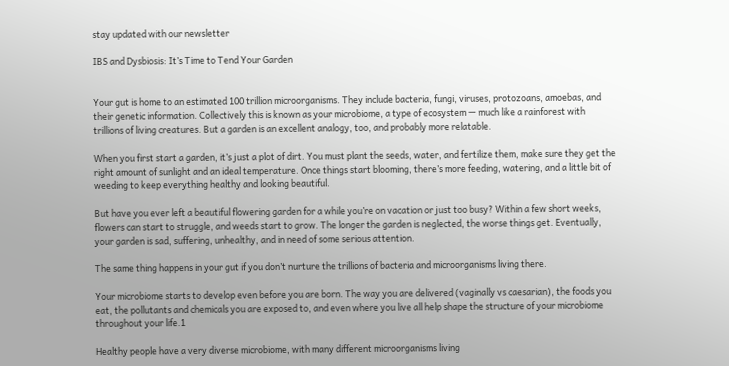stay updated with our newsletter

IBS and Dysbiosis: It’s Time to Tend Your Garden


Your gut is home to an estimated 100 trillion microorganisms. They include bacteria, fungi, viruses, protozoans, amoebas, and their genetic information. Collectively this is known as your microbiome, a type of ecosystem — much like a rainforest with trillions of living creatures. But a garden is an excellent analogy, too, and probably more relatable.

When you first start a garden, it’s just a plot of dirt. You must plant the seeds, water, and fertilize them, make sure they get the right amount of sunlight and an ideal temperature. Once things start blooming, there’s more feeding, watering, and a little bit of weeding to keep everything healthy and looking beautiful.

But have you ever left a beautiful flowering garden for a while you’re on vacation or just too busy? Within a few short weeks, flowers can start to struggle, and weeds start to grow. The longer the garden is neglected, the worse things get. Eventually, your garden is sad, suffering, unhealthy, and in need of some serious attention.

The same thing happens in your gut if you don’t nurture the trillions of bacteria and microorganisms living there.

Your microbiome starts to develop even before you are born. The way you are delivered (vaginally vs caesarian), the foods you eat, the pollutants and chemicals you are exposed to, and even where you live all help shape the structure of your microbiome throughout your life.1

Healthy people have a very diverse microbiome, with many different microorganisms living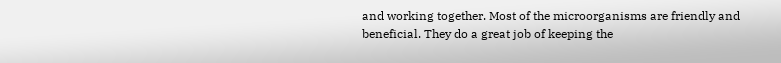and working together. Most of the microorganisms are friendly and beneficial. They do a great job of keeping the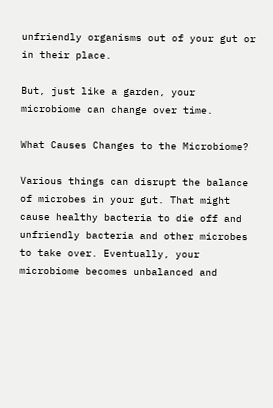unfriendly organisms out of your gut or in their place.

But, just like a garden, your microbiome can change over time.

What Causes Changes to the Microbiome?

Various things can disrupt the balance of microbes in your gut. That might cause healthy bacteria to die off and unfriendly bacteria and other microbes to take over. Eventually, your microbiome becomes unbalanced and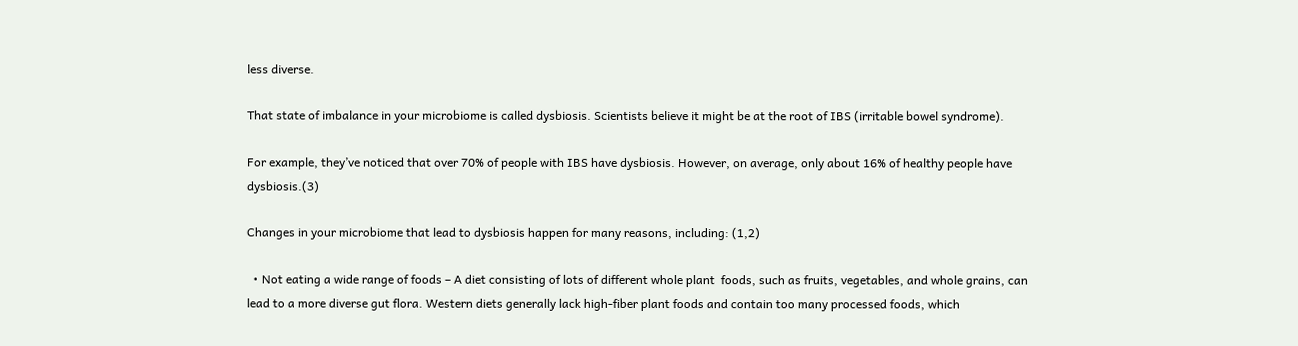less diverse.

That state of imbalance in your microbiome is called dysbiosis. Scientists believe it might be at the root of IBS (irritable bowel syndrome).

For example, they’ve noticed that over 70% of people with IBS have dysbiosis. However, on average, only about 16% of healthy people have dysbiosis.(3)

Changes in your microbiome that lead to dysbiosis happen for many reasons, including: (1,2)

  • Not eating a wide range of foods – A diet consisting of lots of different whole plant  foods, such as fruits, vegetables, and whole grains, can lead to a more diverse gut flora. Western diets generally lack high-fiber plant foods and contain too many processed foods, which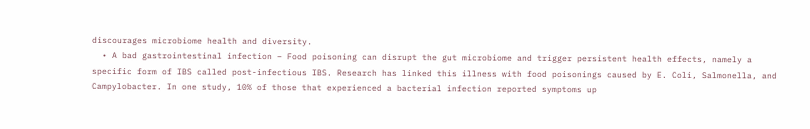discourages microbiome health and diversity.
  • A bad gastrointestinal infection – Food poisoning can disrupt the gut microbiome and trigger persistent health effects, namely a specific form of IBS called post-infectious IBS. Research has linked this illness with food poisonings caused by E. Coli, Salmonella, and Campylobacter. In one study, 10% of those that experienced a bacterial infection reported symptoms up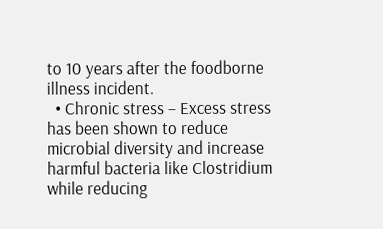to 10 years after the foodborne illness incident.
  • Chronic stress – Excess stress has been shown to reduce microbial diversity and increase harmful bacteria like Clostridium while reducing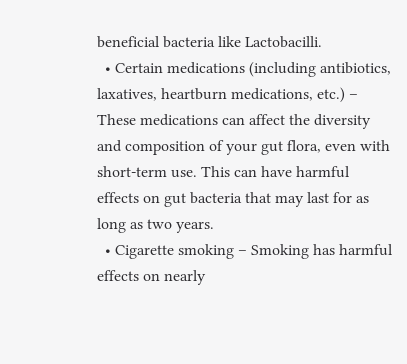beneficial bacteria like Lactobacilli.
  • Certain medications (including antibiotics, laxatives, heartburn medications, etc.) – These medications can affect the diversity and composition of your gut flora, even with short-term use. This can have harmful effects on gut bacteria that may last for as long as two years.
  • Cigarette smoking – Smoking has harmful effects on nearly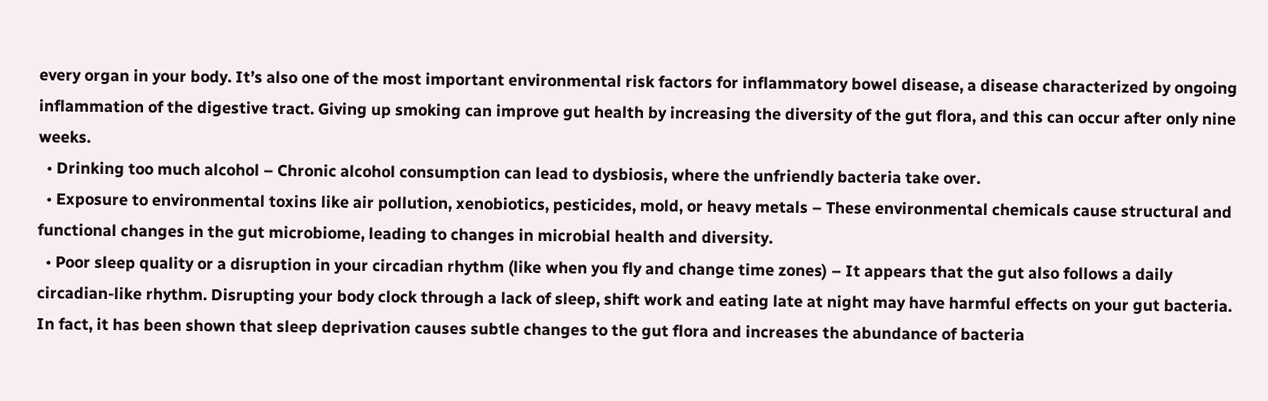every organ in your body. It’s also one of the most important environmental risk factors for inflammatory bowel disease, a disease characterized by ongoing inflammation of the digestive tract. Giving up smoking can improve gut health by increasing the diversity of the gut flora, and this can occur after only nine weeks.
  • Drinking too much alcohol – Chronic alcohol consumption can lead to dysbiosis, where the unfriendly bacteria take over.
  • Exposure to environmental toxins like air pollution, xenobiotics, pesticides, mold, or heavy metals – These environmental chemicals cause structural and functional changes in the gut microbiome, leading to changes in microbial health and diversity.
  • Poor sleep quality or a disruption in your circadian rhythm (like when you fly and change time zones) – It appears that the gut also follows a daily circadian-like rhythm. Disrupting your body clock through a lack of sleep, shift work and eating late at night may have harmful effects on your gut bacteria. In fact, it has been shown that sleep deprivation causes subtle changes to the gut flora and increases the abundance of bacteria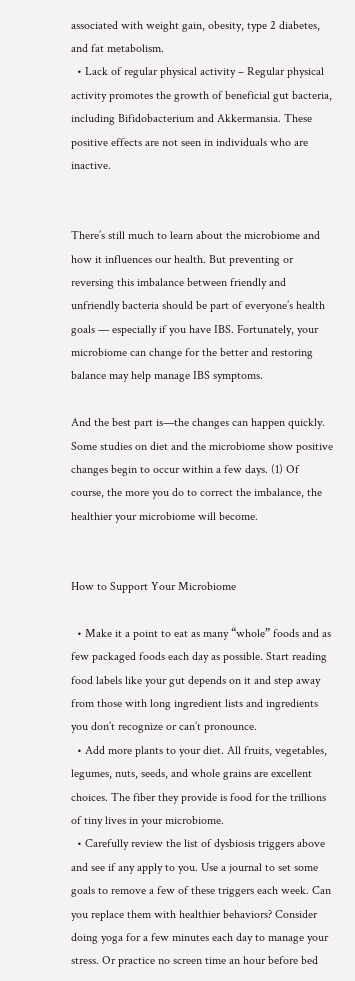associated with weight gain, obesity, type 2 diabetes, and fat metabolism.
  • Lack of regular physical activity – Regular physical activity promotes the growth of beneficial gut bacteria, including Bifidobacterium and Akkermansia. These positive effects are not seen in individuals who are inactive.


There’s still much to learn about the microbiome and how it influences our health. But preventing or reversing this imbalance between friendly and unfriendly bacteria should be part of everyone’s health goals — especially if you have IBS. Fortunately, your microbiome can change for the better and restoring balance may help manage IBS symptoms.

And the best part is—the changes can happen quickly. Some studies on diet and the microbiome show positive changes begin to occur within a few days. (1) Of course, the more you do to correct the imbalance, the healthier your microbiome will become.


How to Support Your Microbiome

  • Make it a point to eat as many “whole” foods and as few packaged foods each day as possible. Start reading food labels like your gut depends on it and step away from those with long ingredient lists and ingredients you don’t recognize or can’t pronounce.
  • Add more plants to your diet. All fruits, vegetables, legumes, nuts, seeds, and whole grains are excellent choices. The fiber they provide is food for the trillions of tiny lives in your microbiome.
  • Carefully review the list of dysbiosis triggers above and see if any apply to you. Use a journal to set some goals to remove a few of these triggers each week. Can you replace them with healthier behaviors? Consider doing yoga for a few minutes each day to manage your stress. Or practice no screen time an hour before bed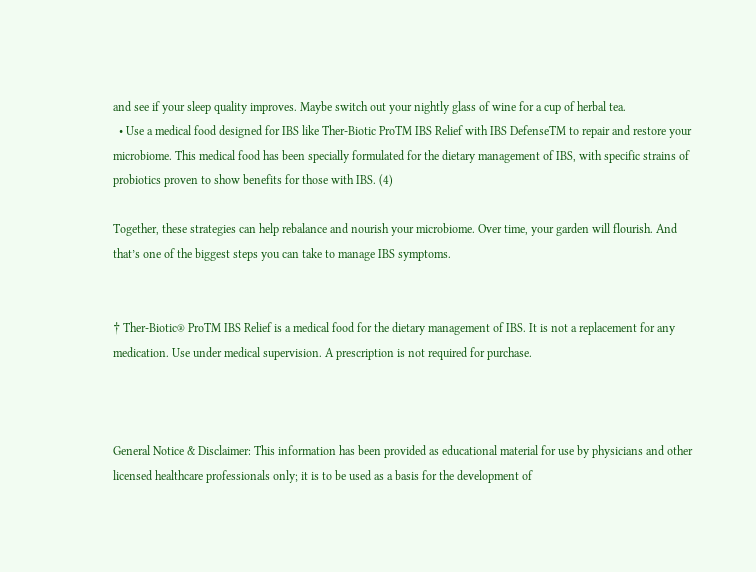and see if your sleep quality improves. Maybe switch out your nightly glass of wine for a cup of herbal tea.
  • Use a medical food designed for IBS like Ther-Biotic ProTM IBS Relief with IBS DefenseTM to repair and restore your microbiome. This medical food has been specially formulated for the dietary management of IBS, with specific strains of probiotics proven to show benefits for those with IBS. (4)

Together, these strategies can help rebalance and nourish your microbiome. Over time, your garden will flourish. And that’s one of the biggest steps you can take to manage IBS symptoms.


† Ther-Biotic® ProTM IBS Relief is a medical food for the dietary management of IBS. It is not a replacement for any medication. Use under medical supervision. A prescription is not required for purchase.



General Notice & Disclaimer: This information has been provided as educational material for use by physicians and other licensed healthcare professionals only; it is to be used as a basis for the development of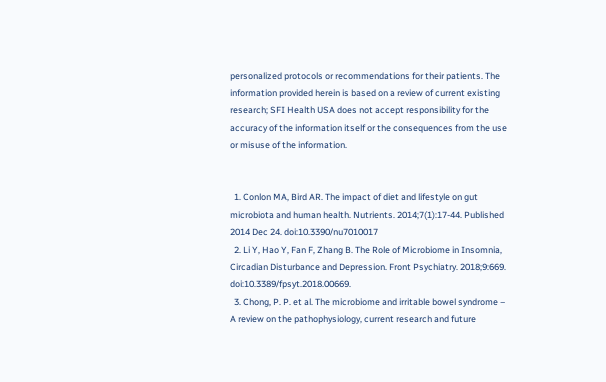personalized protocols or recommendations for their patients. The information provided herein is based on a review of current existing research; SFI Health USA does not accept responsibility for the accuracy of the information itself or the consequences from the use or misuse of the information.


  1. Conlon MA, Bird AR. The impact of diet and lifestyle on gut microbiota and human health. Nutrients. 2014;7(1):17-44. Published 2014 Dec 24. doi:10.3390/nu7010017
  2. Li Y, Hao Y, Fan F, Zhang B. The Role of Microbiome in Insomnia, Circadian Disturbance and Depression. Front Psychiatry. 2018;9:669. doi:10.3389/fpsyt.2018.00669.
  3. Chong, P. P. et al. The microbiome and irritable bowel syndrome – A review on the pathophysiology, current research and future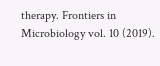therapy. Frontiers in Microbiology vol. 10 (2019).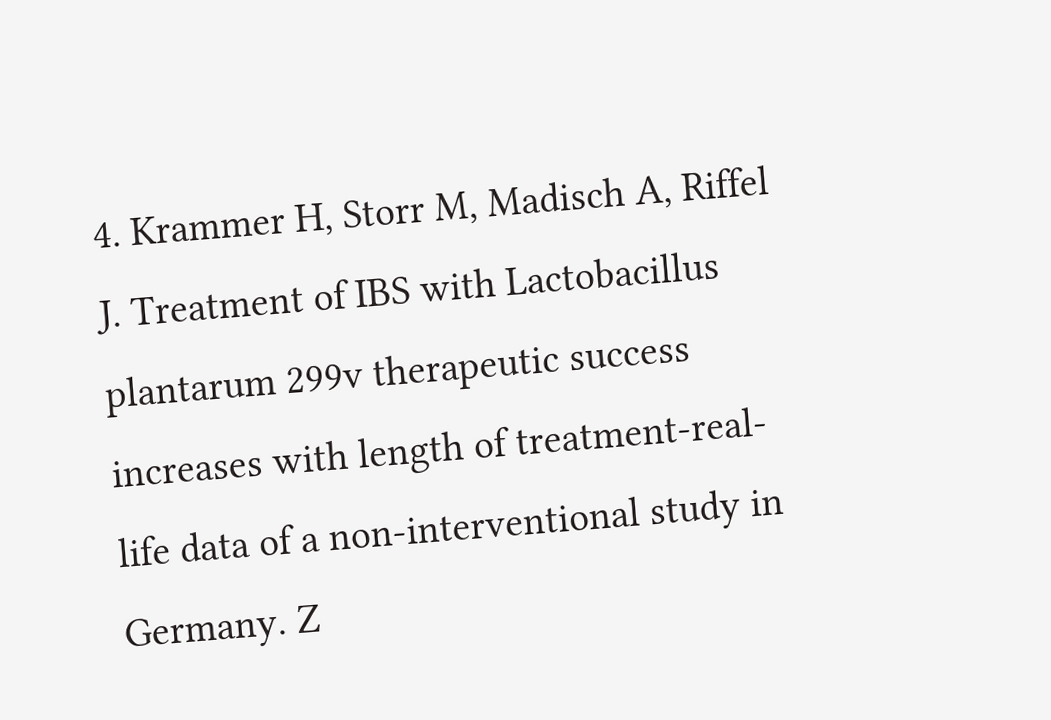4. Krammer H, Storr M, Madisch A, Riffel J. Treatment of IBS with Lactobacillus plantarum 299v therapeutic success increases with length of treatment-real-life data of a non-interventional study in Germany. Z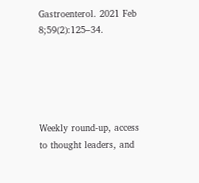Gastroenterol. 2021 Feb 8;59(2):125–34.





Weekly round-up, access to thought leaders, and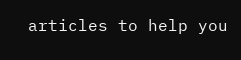articles to help you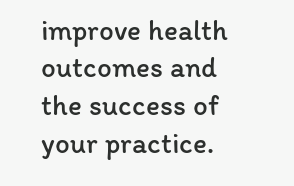improve health outcomes and the success of your practice.